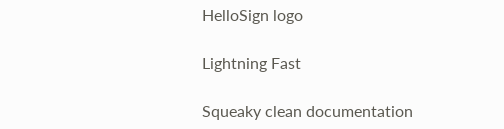HelloSign logo

Lightning Fast

Squeaky clean documentation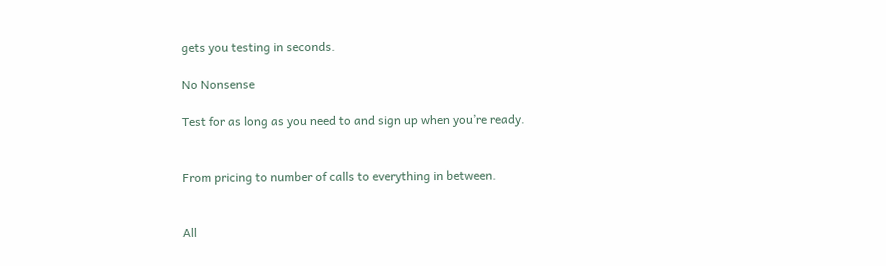gets you testing in seconds.

No Nonsense

Test for as long as you need to and sign up when you’re ready.


From pricing to number of calls to everything in between.


All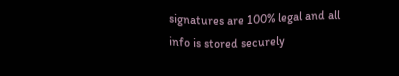signatures are 100% legal and all info is stored securely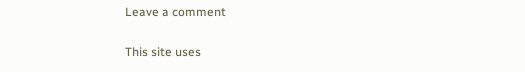Leave a comment

This site uses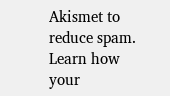Akismet to reduce spam. Learn how your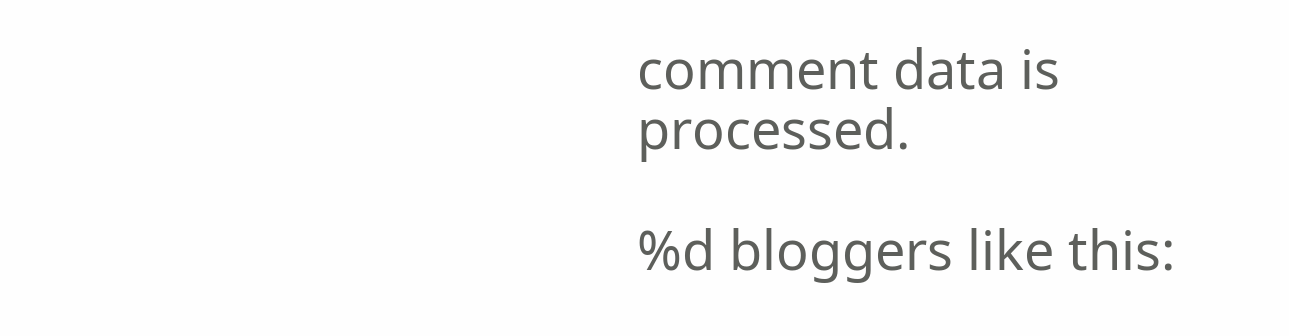comment data is processed.

%d bloggers like this: